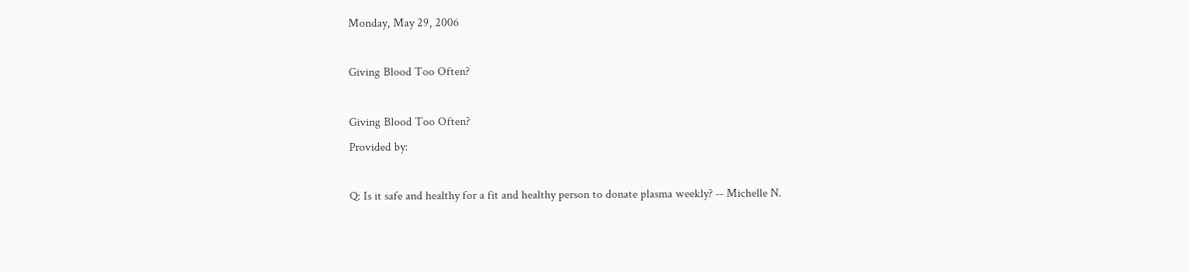Monday, May 29, 2006

Giving Blood Too Often?

Giving Blood Too Often?
Provided by:

Q: Is it safe and healthy for a fit and healthy person to donate plasma weekly? -- Michelle N.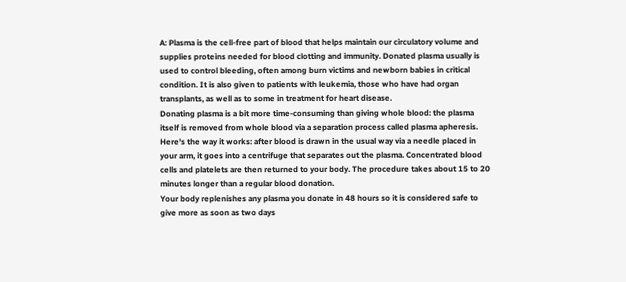A: Plasma is the cell-free part of blood that helps maintain our circulatory volume and supplies proteins needed for blood clotting and immunity. Donated plasma usually is used to control bleeding, often among burn victims and newborn babies in critical condition. It is also given to patients with leukemia, those who have had organ transplants, as well as to some in treatment for heart disease.
Donating plasma is a bit more time-consuming than giving whole blood: the plasma itself is removed from whole blood via a separation process called plasma apheresis. Here's the way it works: after blood is drawn in the usual way via a needle placed in your arm, it goes into a centrifuge that separates out the plasma. Concentrated blood cells and platelets are then returned to your body. The procedure takes about 15 to 20 minutes longer than a regular blood donation.
Your body replenishes any plasma you donate in 48 hours so it is considered safe to give more as soon as two days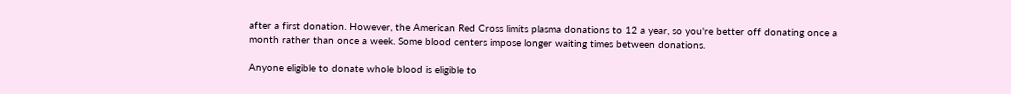after a first donation. However, the American Red Cross limits plasma donations to 12 a year, so you're better off donating once a month rather than once a week. Some blood centers impose longer waiting times between donations.

Anyone eligible to donate whole blood is eligible to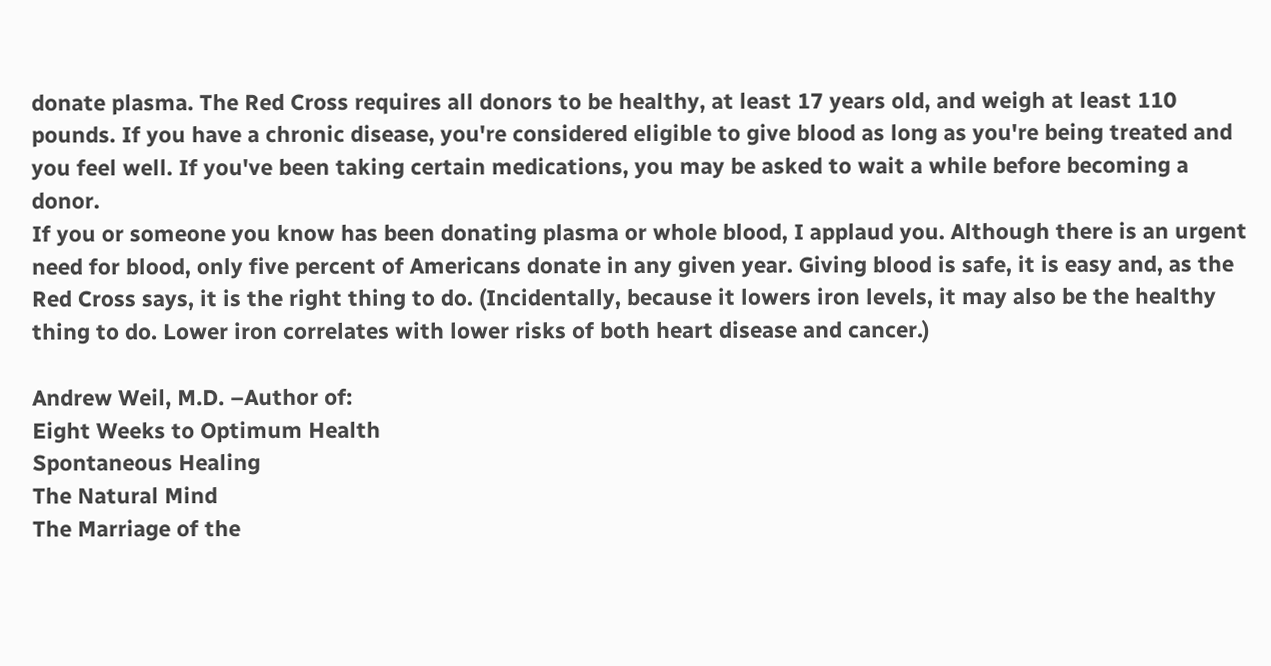donate plasma. The Red Cross requires all donors to be healthy, at least 17 years old, and weigh at least 110 pounds. If you have a chronic disease, you're considered eligible to give blood as long as you're being treated and you feel well. If you've been taking certain medications, you may be asked to wait a while before becoming a donor.
If you or someone you know has been donating plasma or whole blood, I applaud you. Although there is an urgent need for blood, only five percent of Americans donate in any given year. Giving blood is safe, it is easy and, as the Red Cross says, it is the right thing to do. (Incidentally, because it lowers iron levels, it may also be the healthy thing to do. Lower iron correlates with lower risks of both heart disease and cancer.)

Andrew Weil, M.D. –Author of:
Eight Weeks to Optimum Health
Spontaneous Healing
The Natural Mind
The Marriage of the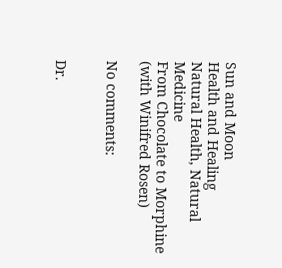Sun and Moon
Health and Healing
Natural Health, Natural Medicine
From Chocolate to Morphine (with Winifred Rosen)

No comments:


Dr.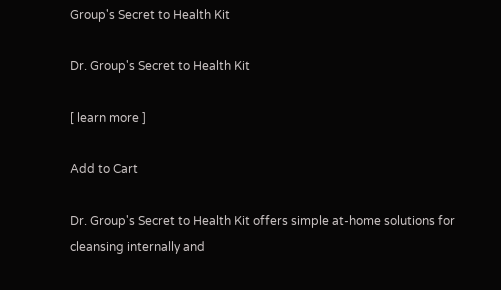Group's Secret to Health Kit

Dr. Group's Secret to Health Kit

[ learn more ]

Add to Cart

Dr. Group's Secret to Health Kit offers simple at-home solutions for cleansing internally and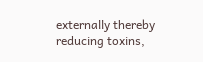externally thereby reducing toxins,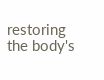restoring the body's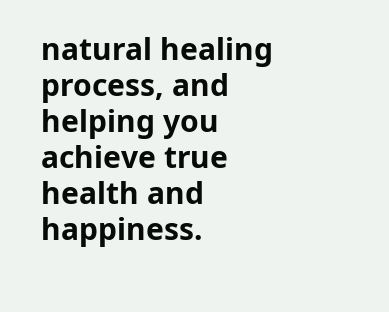natural healing process, and helping you achieve true health and happiness.